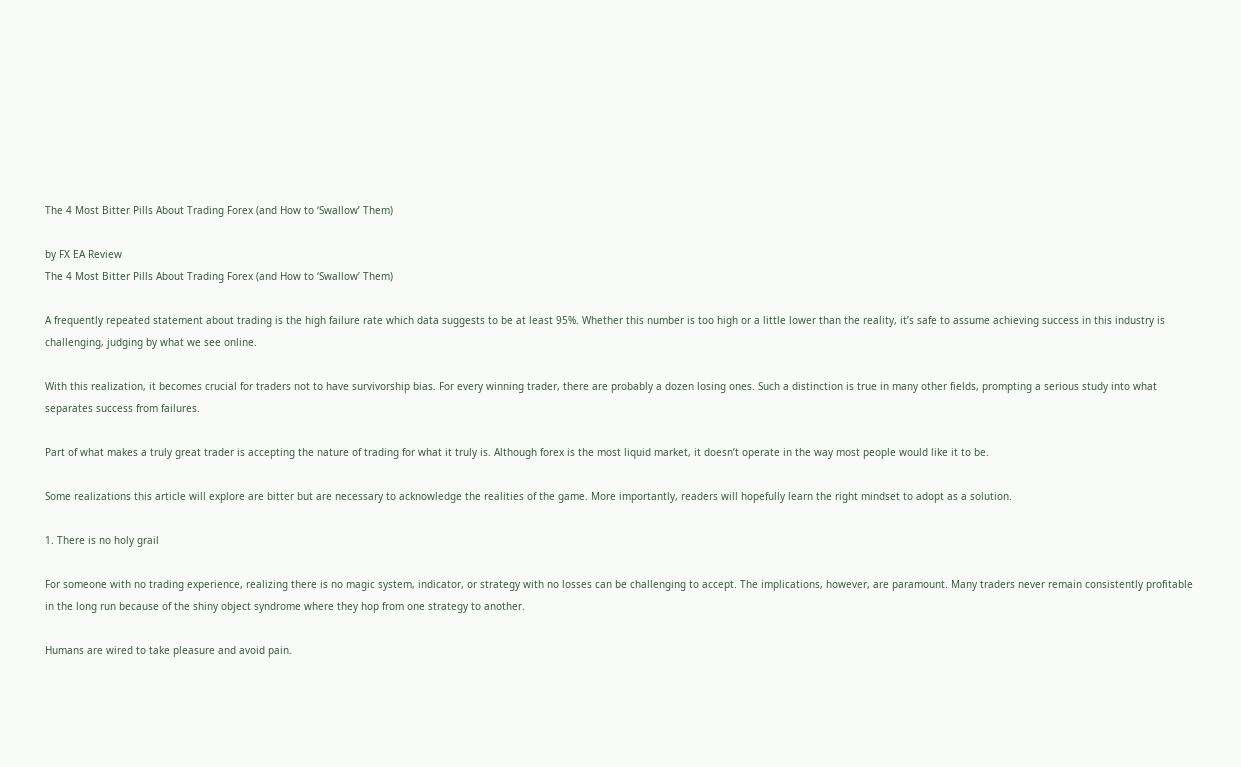The 4 Most Bitter Pills About Trading Forex (and How to ‘Swallow’ Them)

by FX EA Review
The 4 Most Bitter Pills About Trading Forex (and How to ‘Swallow’ Them)

A frequently repeated statement about trading is the high failure rate which data suggests to be at least 95%. Whether this number is too high or a little lower than the reality, it’s safe to assume achieving success in this industry is challenging, judging by what we see online.

With this realization, it becomes crucial for traders not to have survivorship bias. For every winning trader, there are probably a dozen losing ones. Such a distinction is true in many other fields, prompting a serious study into what separates success from failures.

Part of what makes a truly great trader is accepting the nature of trading for what it truly is. Although forex is the most liquid market, it doesn’t operate in the way most people would like it to be.

Some realizations this article will explore are bitter but are necessary to acknowledge the realities of the game. More importantly, readers will hopefully learn the right mindset to adopt as a solution.

1. There is no holy grail

For someone with no trading experience, realizing there is no magic system, indicator, or strategy with no losses can be challenging to accept. The implications, however, are paramount. Many traders never remain consistently profitable in the long run because of the shiny object syndrome where they hop from one strategy to another.

Humans are wired to take pleasure and avoid pain.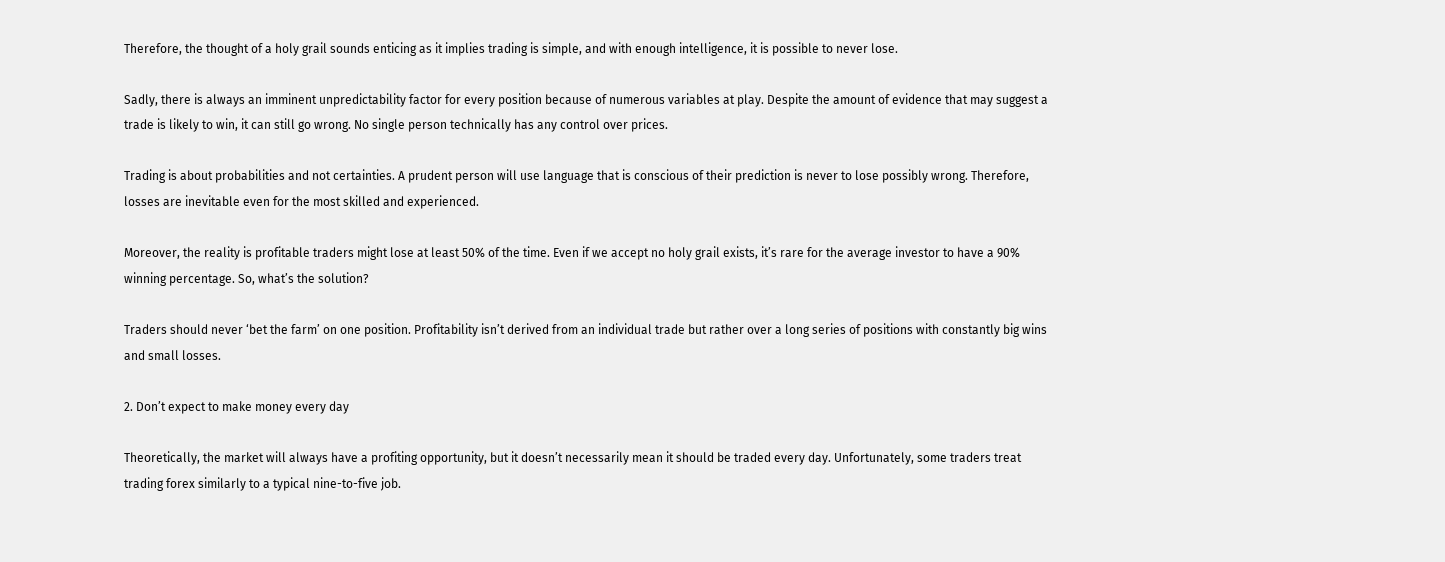Therefore, the thought of a holy grail sounds enticing as it implies trading is simple, and with enough intelligence, it is possible to never lose.

Sadly, there is always an imminent unpredictability factor for every position because of numerous variables at play. Despite the amount of evidence that may suggest a trade is likely to win, it can still go wrong. No single person technically has any control over prices.

Trading is about probabilities and not certainties. A prudent person will use language that is conscious of their prediction is never to lose possibly wrong. Therefore, losses are inevitable even for the most skilled and experienced.

Moreover, the reality is profitable traders might lose at least 50% of the time. Even if we accept no holy grail exists, it’s rare for the average investor to have a 90% winning percentage. So, what’s the solution?

Traders should never ‘bet the farm’ on one position. Profitability isn’t derived from an individual trade but rather over a long series of positions with constantly big wins and small losses.

2. Don’t expect to make money every day

Theoretically, the market will always have a profiting opportunity, but it doesn’t necessarily mean it should be traded every day. Unfortunately, some traders treat trading forex similarly to a typical nine-to-five job.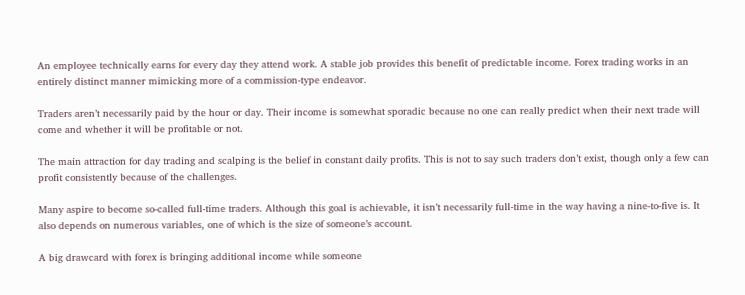An employee technically earns for every day they attend work. A stable job provides this benefit of predictable income. Forex trading works in an entirely distinct manner mimicking more of a commission-type endeavor.

Traders aren’t necessarily paid by the hour or day. Their income is somewhat sporadic because no one can really predict when their next trade will come and whether it will be profitable or not.

The main attraction for day trading and scalping is the belief in constant daily profits. This is not to say such traders don’t exist, though only a few can profit consistently because of the challenges.

Many aspire to become so-called full-time traders. Although this goal is achievable, it isn’t necessarily full-time in the way having a nine-to-five is. It also depends on numerous variables, one of which is the size of someone’s account.

A big drawcard with forex is bringing additional income while someone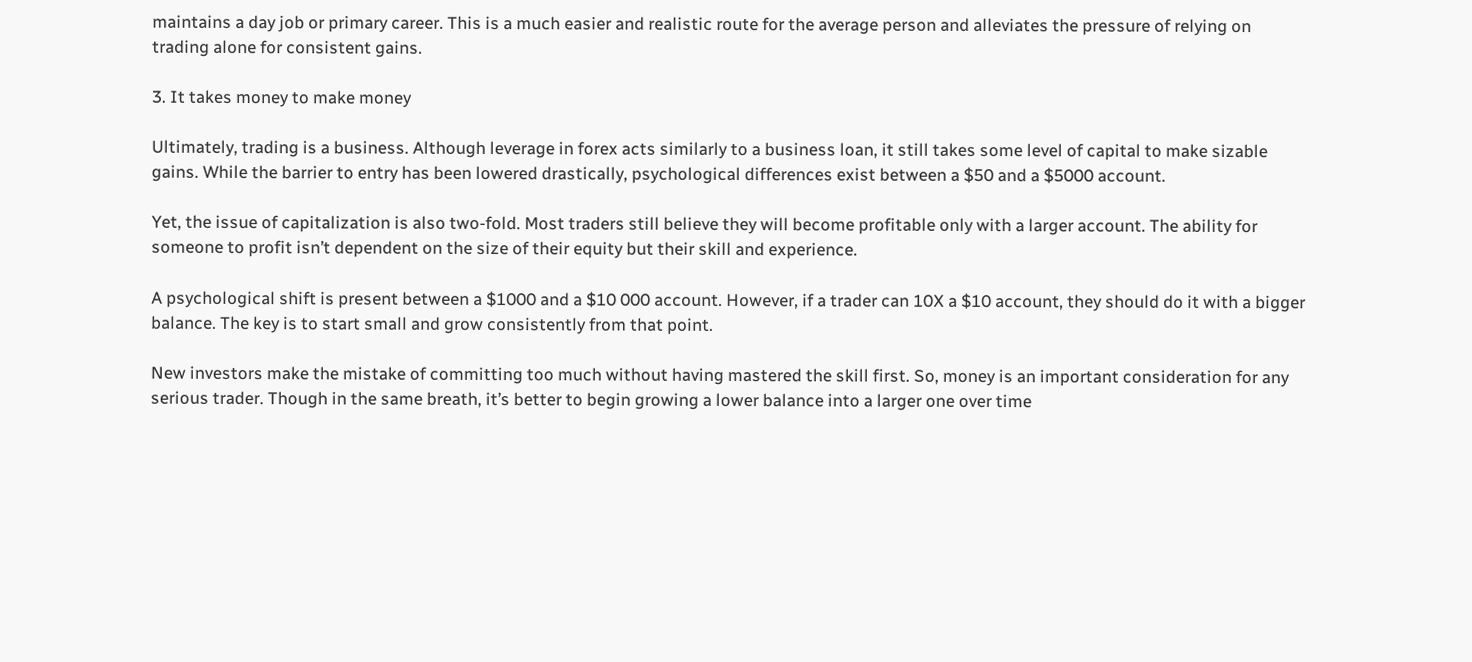maintains a day job or primary career. This is a much easier and realistic route for the average person and alleviates the pressure of relying on trading alone for consistent gains.

3. It takes money to make money

Ultimately, trading is a business. Although leverage in forex acts similarly to a business loan, it still takes some level of capital to make sizable gains. While the barrier to entry has been lowered drastically, psychological differences exist between a $50 and a $5000 account.

Yet, the issue of capitalization is also two-fold. Most traders still believe they will become profitable only with a larger account. The ability for someone to profit isn’t dependent on the size of their equity but their skill and experience.

A psychological shift is present between a $1000 and a $10 000 account. However, if a trader can 10X a $10 account, they should do it with a bigger balance. The key is to start small and grow consistently from that point.

New investors make the mistake of committing too much without having mastered the skill first. So, money is an important consideration for any serious trader. Though in the same breath, it’s better to begin growing a lower balance into a larger one over time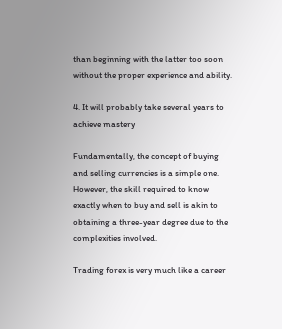than beginning with the latter too soon without the proper experience and ability.

4. It will probably take several years to achieve mastery

Fundamentally, the concept of buying and selling currencies is a simple one. However, the skill required to know exactly when to buy and sell is akin to obtaining a three-year degree due to the complexities involved.

Trading forex is very much like a career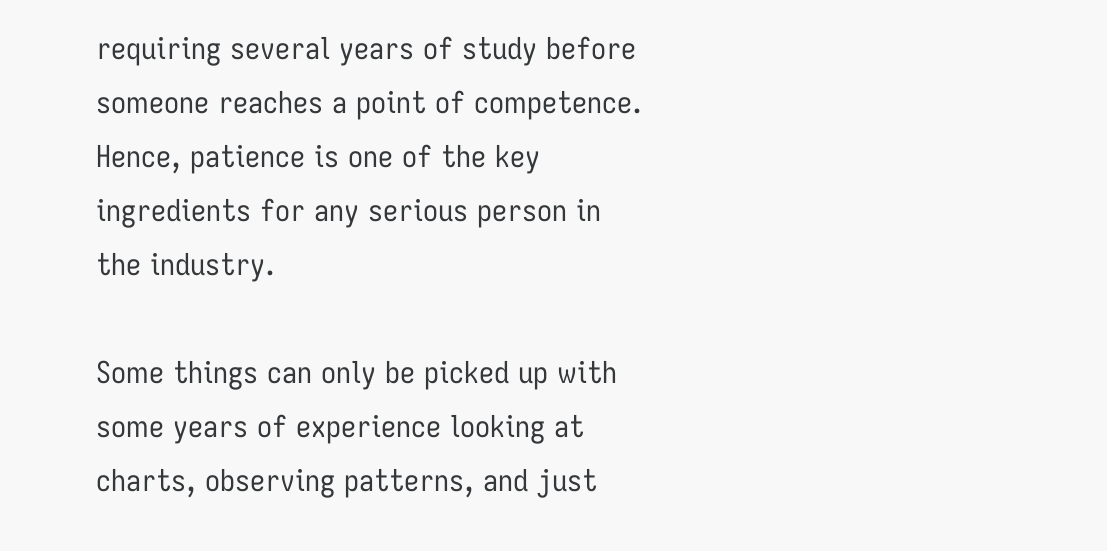requiring several years of study before someone reaches a point of competence. Hence, patience is one of the key ingredients for any serious person in the industry.

Some things can only be picked up with some years of experience looking at charts, observing patterns, and just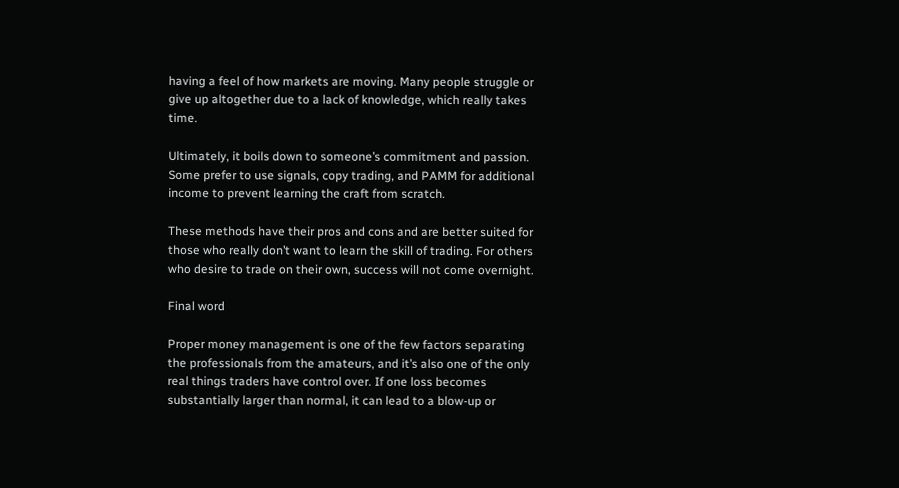having a feel of how markets are moving. Many people struggle or give up altogether due to a lack of knowledge, which really takes time.

Ultimately, it boils down to someone’s commitment and passion. Some prefer to use signals, copy trading, and PAMM for additional income to prevent learning the craft from scratch.

These methods have their pros and cons and are better suited for those who really don’t want to learn the skill of trading. For others who desire to trade on their own, success will not come overnight.

Final word

Proper money management is one of the few factors separating the professionals from the amateurs, and it’s also one of the only real things traders have control over. If one loss becomes substantially larger than normal, it can lead to a blow-up or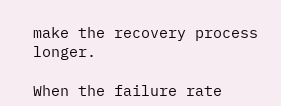make the recovery process longer.

When the failure rate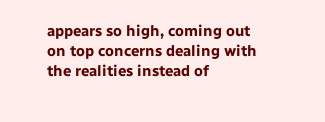appears so high, coming out on top concerns dealing with the realities instead of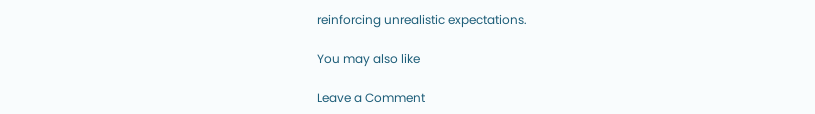reinforcing unrealistic expectations.

You may also like

Leave a Comment